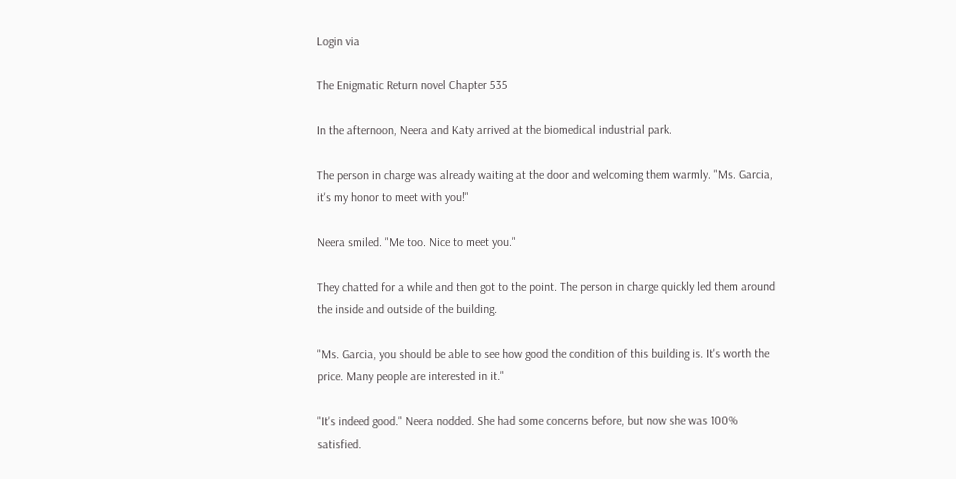Login via

The Enigmatic Return novel Chapter 535

In the afternoon, Neera and Katy arrived at the biomedical industrial park.

The person in charge was already waiting at the door and welcoming them warmly. "Ms. Garcia, it's my honor to meet with you!"

Neera smiled. "Me too. Nice to meet you."

They chatted for a while and then got to the point. The person in charge quickly led them around the inside and outside of the building.

"Ms. Garcia, you should be able to see how good the condition of this building is. It's worth the price. Many people are interested in it."

"It's indeed good." Neera nodded. She had some concerns before, but now she was 100% satisfied.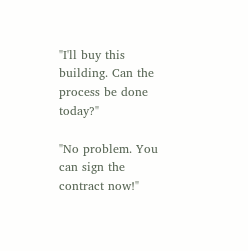"I'll buy this building. Can the process be done today?"

"No problem. You can sign the contract now!"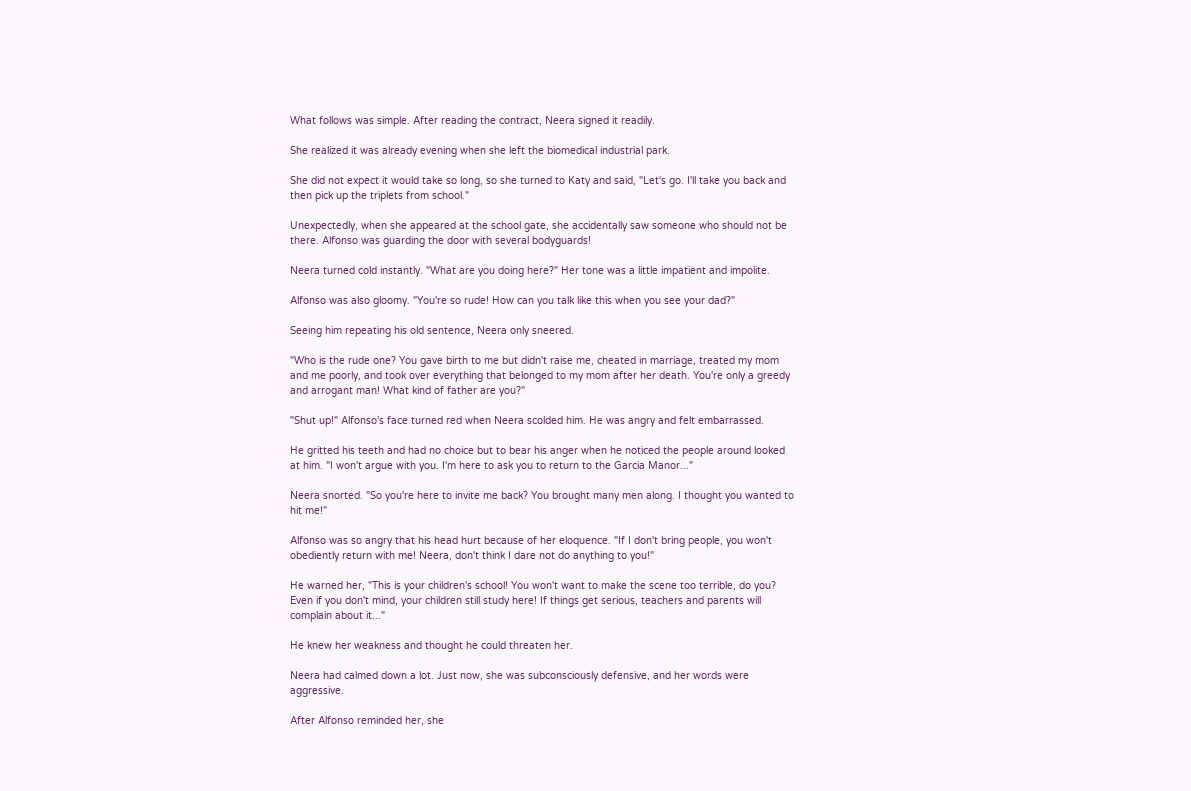What follows was simple. After reading the contract, Neera signed it readily.

She realized it was already evening when she left the biomedical industrial park.

She did not expect it would take so long, so she turned to Katy and said, "Let's go. I'll take you back and then pick up the triplets from school."

Unexpectedly, when she appeared at the school gate, she accidentally saw someone who should not be there. Alfonso was guarding the door with several bodyguards!

Neera turned cold instantly. "What are you doing here?" Her tone was a little impatient and impolite.

Alfonso was also gloomy. "You're so rude! How can you talk like this when you see your dad?"

Seeing him repeating his old sentence, Neera only sneered.

"Who is the rude one? You gave birth to me but didn't raise me, cheated in marriage, treated my mom and me poorly, and took over everything that belonged to my mom after her death. You're only a greedy and arrogant man! What kind of father are you?"

"Shut up!" Alfonso's face turned red when Neera scolded him. He was angry and felt embarrassed.

He gritted his teeth and had no choice but to bear his anger when he noticed the people around looked at him. "I won't argue with you. I'm here to ask you to return to the Garcia Manor..."

Neera snorted. "So you're here to invite me back? You brought many men along. I thought you wanted to hit me!"

Alfonso was so angry that his head hurt because of her eloquence. "If I don't bring people, you won't obediently return with me! Neera, don't think I dare not do anything to you!"

He warned her, "This is your children's school! You won't want to make the scene too terrible, do you? Even if you don't mind, your children still study here! If things get serious, teachers and parents will complain about it..."

He knew her weakness and thought he could threaten her.

Neera had calmed down a lot. Just now, she was subconsciously defensive, and her words were aggressive.

After Alfonso reminded her, she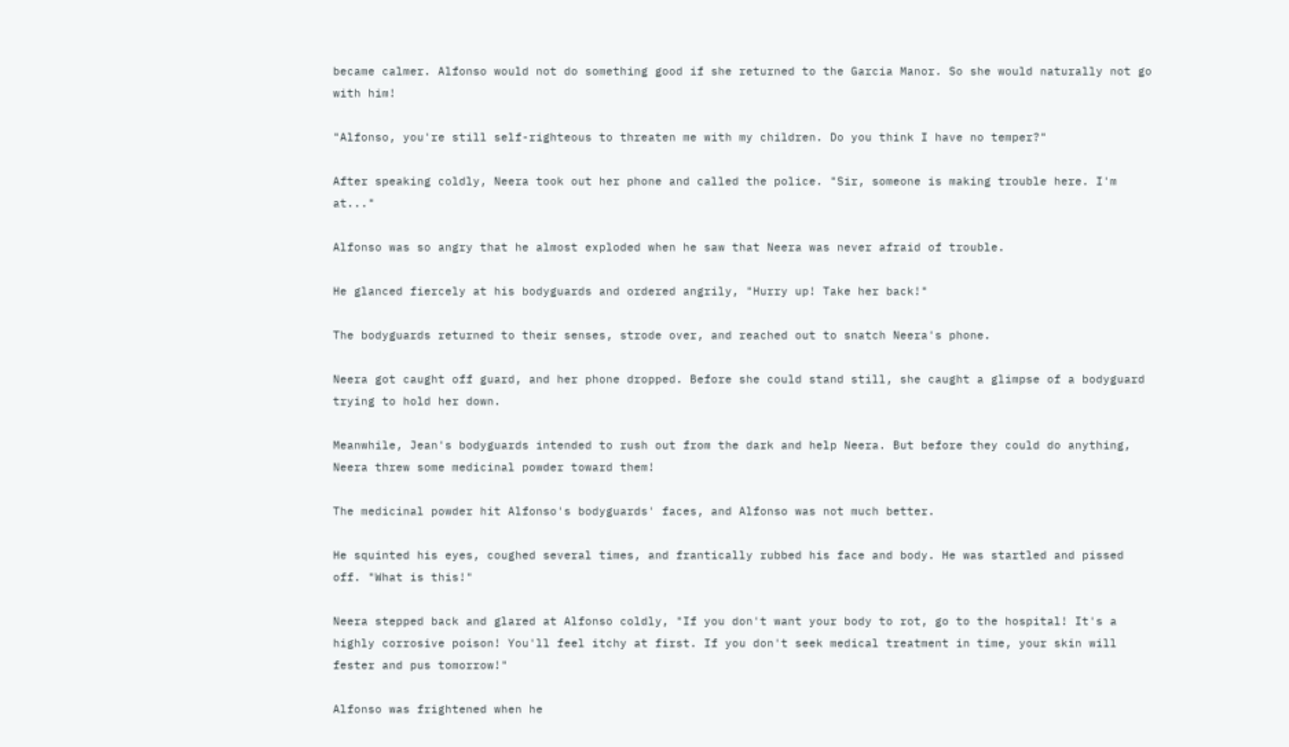became calmer. Alfonso would not do something good if she returned to the Garcia Manor. So she would naturally not go with him!

"Alfonso, you're still self-righteous to threaten me with my children. Do you think I have no temper?"

After speaking coldly, Neera took out her phone and called the police. "Sir, someone is making trouble here. I'm at..."

Alfonso was so angry that he almost exploded when he saw that Neera was never afraid of trouble.

He glanced fiercely at his bodyguards and ordered angrily, "Hurry up! Take her back!"

The bodyguards returned to their senses, strode over, and reached out to snatch Neera's phone.

Neera got caught off guard, and her phone dropped. Before she could stand still, she caught a glimpse of a bodyguard trying to hold her down.

Meanwhile, Jean's bodyguards intended to rush out from the dark and help Neera. But before they could do anything, Neera threw some medicinal powder toward them!

The medicinal powder hit Alfonso's bodyguards' faces, and Alfonso was not much better.

He squinted his eyes, coughed several times, and frantically rubbed his face and body. He was startled and pissed off. "What is this!"

Neera stepped back and glared at Alfonso coldly, "If you don't want your body to rot, go to the hospital! It's a highly corrosive poison! You'll feel itchy at first. If you don't seek medical treatment in time, your skin will fester and pus tomorrow!"

Alfonso was frightened when he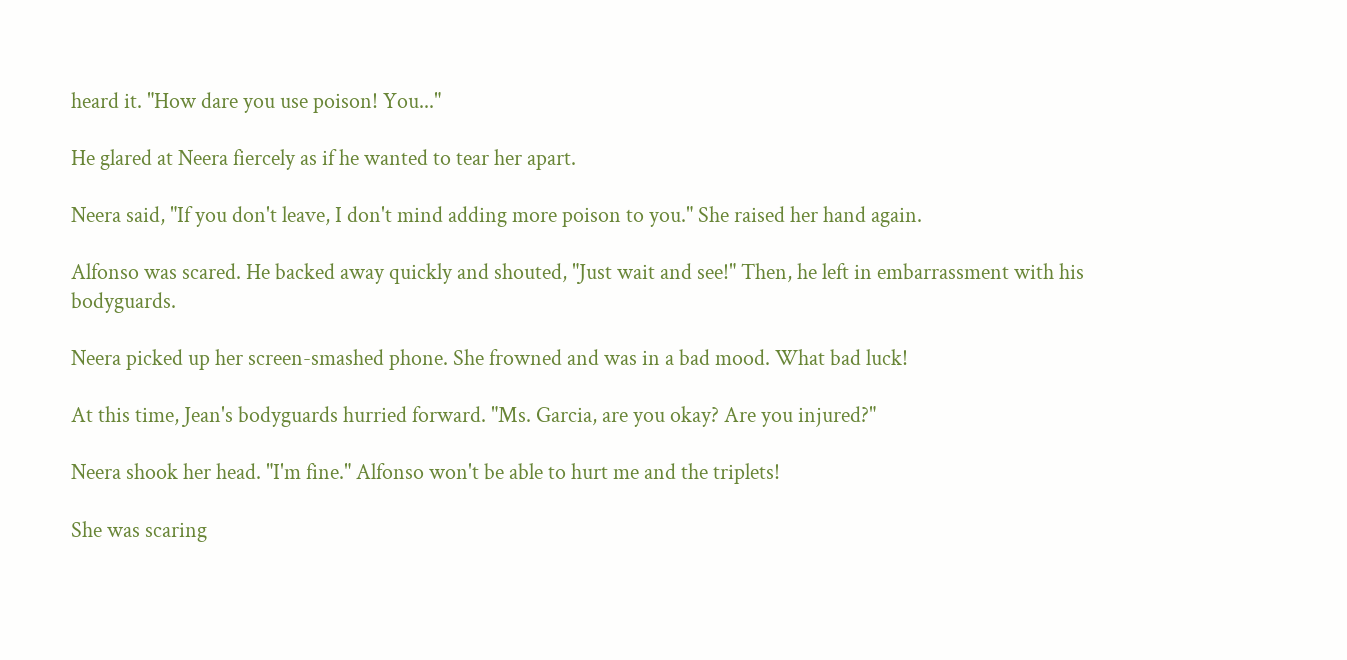heard it. "How dare you use poison! You..."

He glared at Neera fiercely as if he wanted to tear her apart.

Neera said, "If you don't leave, I don't mind adding more poison to you." She raised her hand again.

Alfonso was scared. He backed away quickly and shouted, "Just wait and see!" Then, he left in embarrassment with his bodyguards.

Neera picked up her screen-smashed phone. She frowned and was in a bad mood. What bad luck!

At this time, Jean's bodyguards hurried forward. "Ms. Garcia, are you okay? Are you injured?"

Neera shook her head. "I'm fine." Alfonso won't be able to hurt me and the triplets!

She was scaring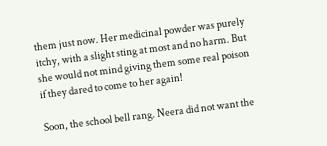them just now. Her medicinal powder was purely itchy, with a slight sting at most and no harm. But she would not mind giving them some real poison if they dared to come to her again!

Soon, the school bell rang. Neera did not want the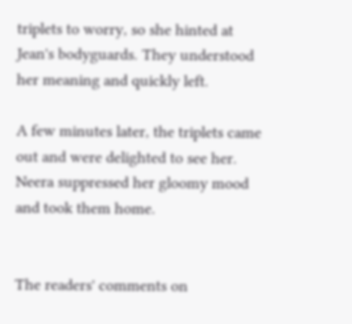triplets to worry, so she hinted at Jean's bodyguards. They understood her meaning and quickly left.

A few minutes later, the triplets came out and were delighted to see her. Neera suppressed her gloomy mood and took them home.


The readers' comments on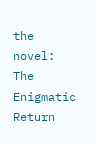the novel: The Enigmatic Return